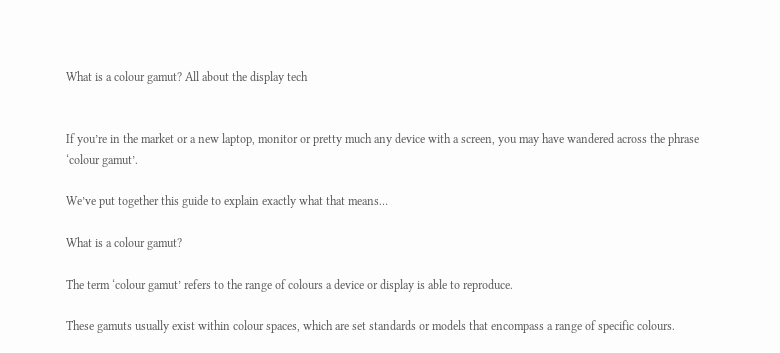What is a colour gamut? All about the display tech


If you’re in the market or a new laptop, monitor or pretty much any device with a screen, you may have wandered across the phrase ‘colour gamut’.

We’ve put together this guide to explain exactly what that means…

What is a colour gamut?

The term ‘colour gamut’ refers to the range of colours a device or display is able to reproduce.

These gamuts usually exist within colour spaces, which are set standards or models that encompass a range of specific colours.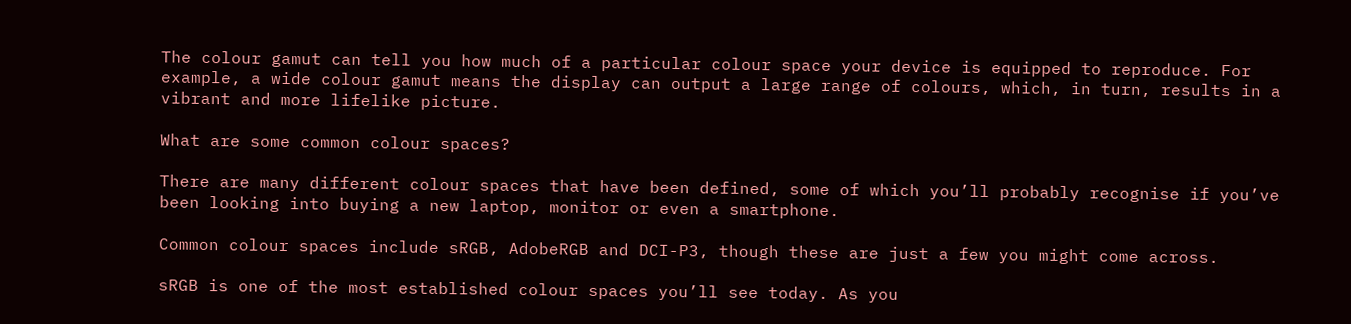The colour gamut can tell you how much of a particular colour space your device is equipped to reproduce. For example, a wide colour gamut means the display can output a large range of colours, which, in turn, results in a vibrant and more lifelike picture.

What are some common colour spaces?

There are many different colour spaces that have been defined, some of which you’ll probably recognise if you’ve been looking into buying a new laptop, monitor or even a smartphone.

Common colour spaces include sRGB, AdobeRGB and DCI-P3, though these are just a few you might come across.

sRGB is one of the most established colour spaces you’ll see today. As you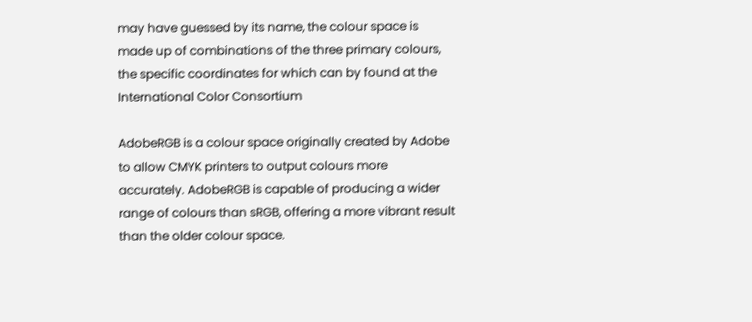may have guessed by its name, the colour space is made up of combinations of the three primary colours, the specific coordinates for which can by found at the International Color Consortium

AdobeRGB is a colour space originally created by Adobe to allow CMYK printers to output colours more accurately. AdobeRGB is capable of producing a wider range of colours than sRGB, offering a more vibrant result than the older colour space.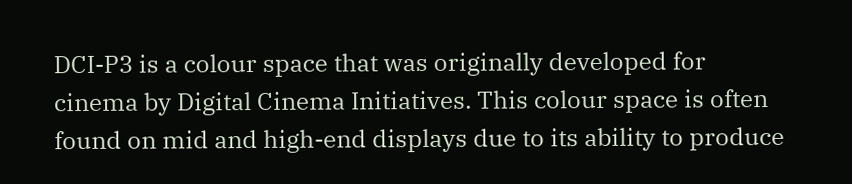DCI-P3 is a colour space that was originally developed for cinema by Digital Cinema Initiatives. This colour space is often found on mid and high-end displays due to its ability to produce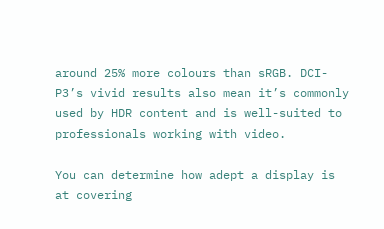around 25% more colours than sRGB. DCI-P3’s vivid results also mean it’s commonly used by HDR content and is well-suited to professionals working with video.

You can determine how adept a display is at covering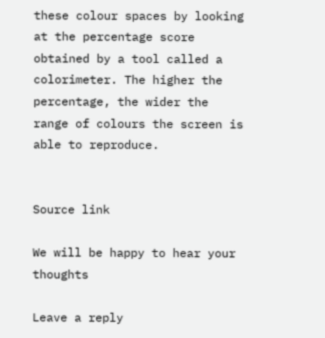these colour spaces by looking at the percentage score obtained by a tool called a colorimeter. The higher the percentage, the wider the range of colours the screen is able to reproduce.


Source link

We will be happy to hear your thoughts

Leave a reply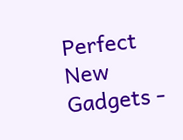Perfect New Gadgets -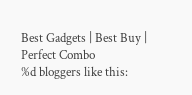Best Gadgets | Best Buy | Perfect Combo
%d bloggers like this: